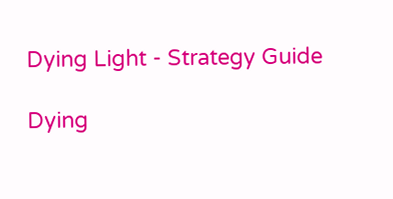Dying Light - Strategy Guide

Dying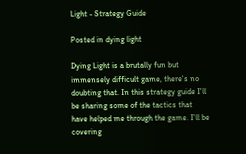Light - Strategy Guide

Posted in dying light

Dying Light is a brutally fun but immensely difficult game, there's no doubting that. In this strategy guide I'll be sharing some of the tactics that have helped me through the game. I'll be covering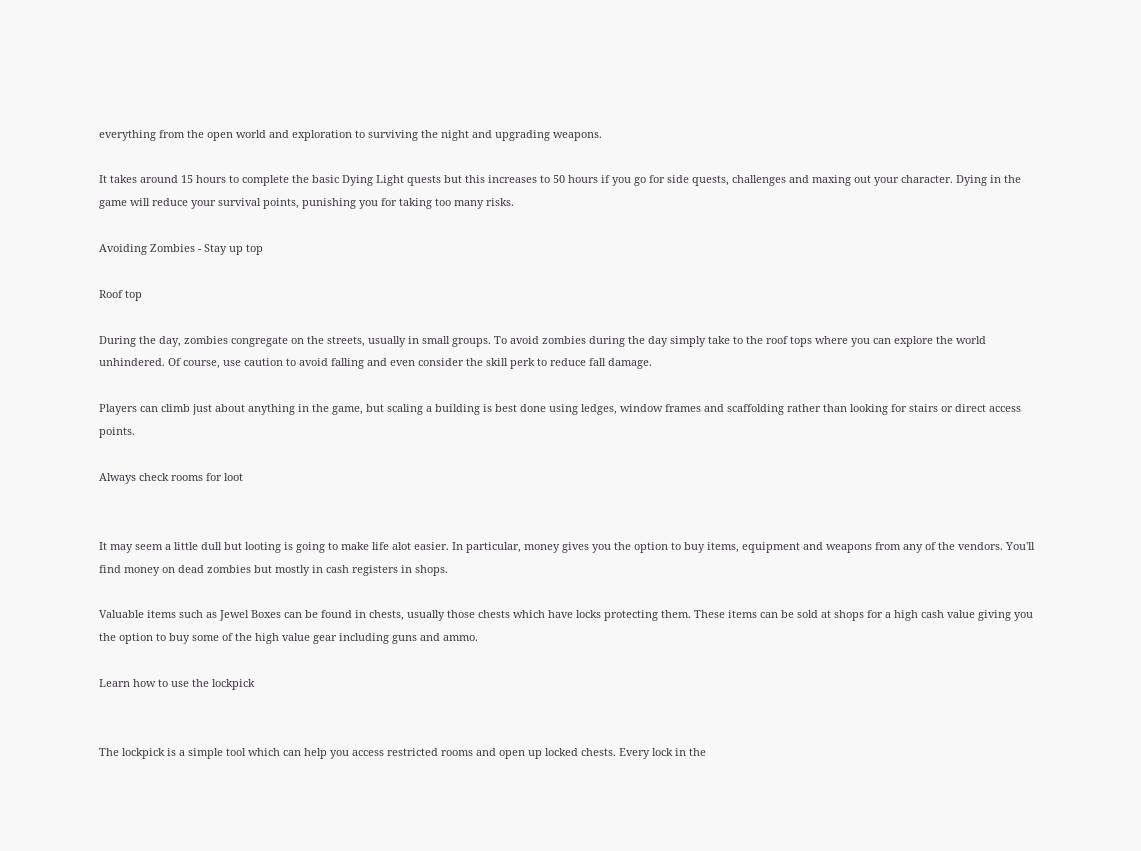everything from the open world and exploration to surviving the night and upgrading weapons.

It takes around 15 hours to complete the basic Dying Light quests but this increases to 50 hours if you go for side quests, challenges and maxing out your character. Dying in the game will reduce your survival points, punishing you for taking too many risks.

Avoiding Zombies - Stay up top

Roof top

During the day, zombies congregate on the streets, usually in small groups. To avoid zombies during the day simply take to the roof tops where you can explore the world unhindered. Of course, use caution to avoid falling and even consider the skill perk to reduce fall damage.

Players can climb just about anything in the game, but scaling a building is best done using ledges, window frames and scaffolding rather than looking for stairs or direct access points.

Always check rooms for loot


It may seem a little dull but looting is going to make life alot easier. In particular, money gives you the option to buy items, equipment and weapons from any of the vendors. You'll find money on dead zombies but mostly in cash registers in shops.

Valuable items such as Jewel Boxes can be found in chests, usually those chests which have locks protecting them. These items can be sold at shops for a high cash value giving you the option to buy some of the high value gear including guns and ammo.

Learn how to use the lockpick


The lockpick is a simple tool which can help you access restricted rooms and open up locked chests. Every lock in the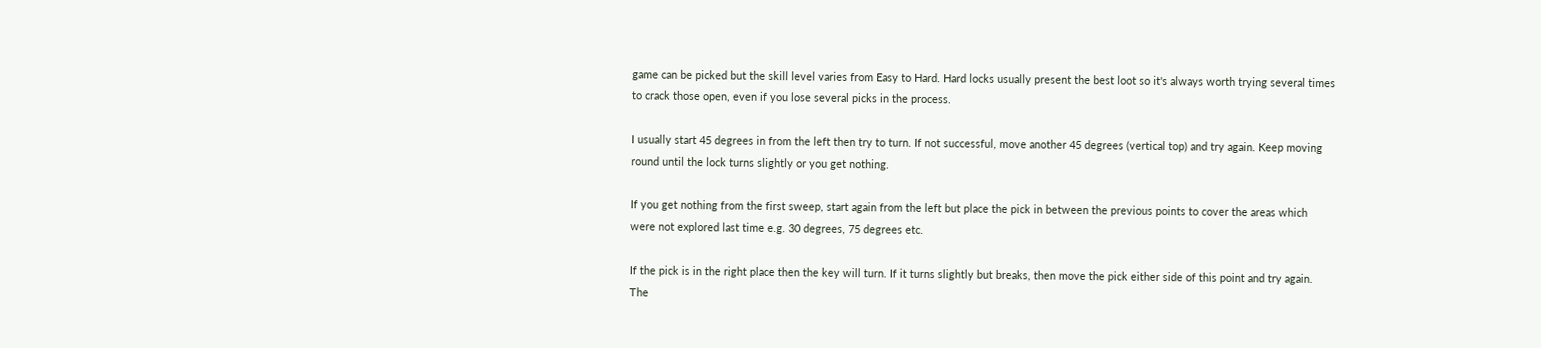game can be picked but the skill level varies from Easy to Hard. Hard locks usually present the best loot so it's always worth trying several times to crack those open, even if you lose several picks in the process.

I usually start 45 degrees in from the left then try to turn. If not successful, move another 45 degrees (vertical top) and try again. Keep moving round until the lock turns slightly or you get nothing.

If you get nothing from the first sweep, start again from the left but place the pick in between the previous points to cover the areas which were not explored last time e.g. 30 degrees, 75 degrees etc.

If the pick is in the right place then the key will turn. If it turns slightly but breaks, then move the pick either side of this point and try again. The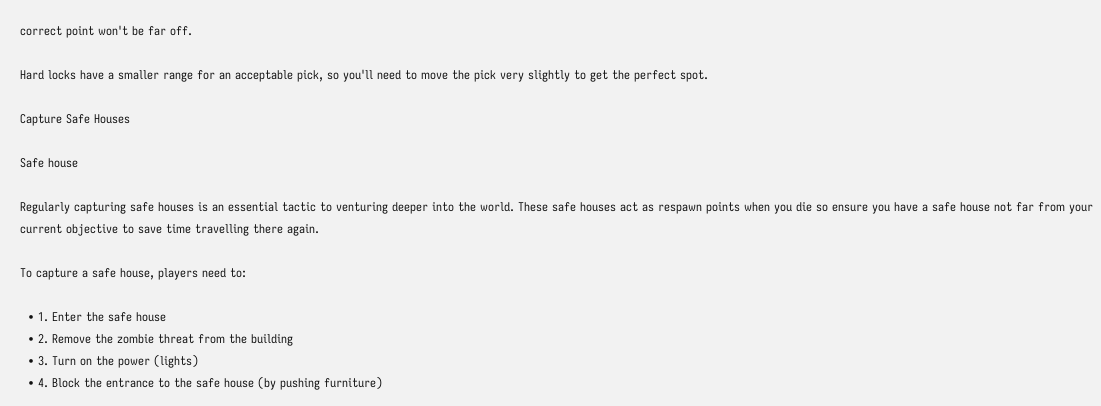correct point won't be far off.

Hard locks have a smaller range for an acceptable pick, so you'll need to move the pick very slightly to get the perfect spot.

Capture Safe Houses

Safe house

Regularly capturing safe houses is an essential tactic to venturing deeper into the world. These safe houses act as respawn points when you die so ensure you have a safe house not far from your current objective to save time travelling there again.

To capture a safe house, players need to:

  • 1. Enter the safe house
  • 2. Remove the zombie threat from the building
  • 3. Turn on the power (lights)
  • 4. Block the entrance to the safe house (by pushing furniture)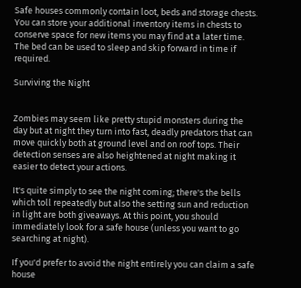Safe houses commonly contain loot, beds and storage chests. You can store your additional inventory items in chests to conserve space for new items you may find at a later time. The bed can be used to sleep and skip forward in time if required.

Surviving the Night


Zombies may seem like pretty stupid monsters during the day but at night they turn into fast, deadly predators that can move quickly both at ground level and on roof tops. Their detection senses are also heightened at night making it easier to detect your actions.

It's quite simply to see the night coming; there's the bells which toll repeatedly but also the setting sun and reduction in light are both giveaways. At this point, you should immediately look for a safe house (unless you want to go searching at night).

If you'd prefer to avoid the night entirely you can claim a safe house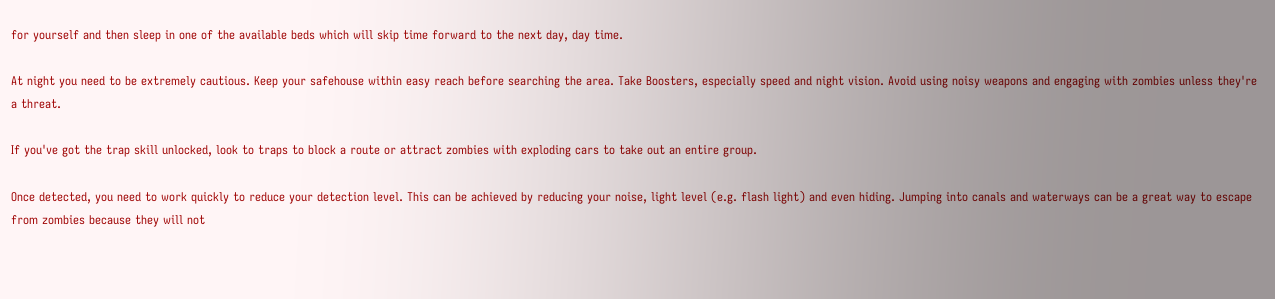for yourself and then sleep in one of the available beds which will skip time forward to the next day, day time.

At night you need to be extremely cautious. Keep your safehouse within easy reach before searching the area. Take Boosters, especially speed and night vision. Avoid using noisy weapons and engaging with zombies unless they're a threat.

If you've got the trap skill unlocked, look to traps to block a route or attract zombies with exploding cars to take out an entire group.

Once detected, you need to work quickly to reduce your detection level. This can be achieved by reducing your noise, light level (e.g. flash light) and even hiding. Jumping into canals and waterways can be a great way to escape from zombies because they will not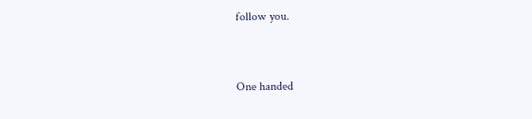follow you.


One handed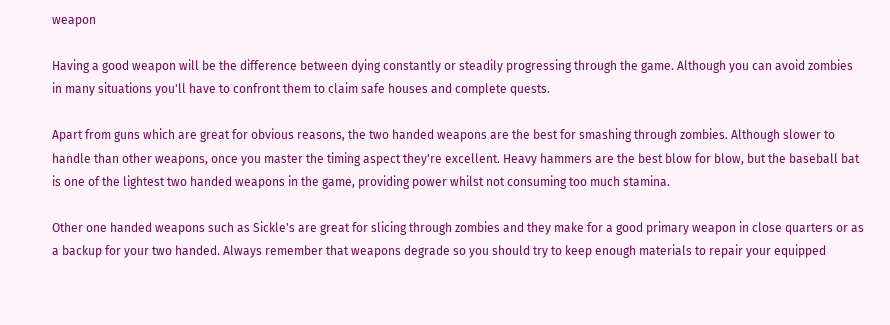weapon

Having a good weapon will be the difference between dying constantly or steadily progressing through the game. Although you can avoid zombies in many situations you'll have to confront them to claim safe houses and complete quests.

Apart from guns which are great for obvious reasons, the two handed weapons are the best for smashing through zombies. Although slower to handle than other weapons, once you master the timing aspect they're excellent. Heavy hammers are the best blow for blow, but the baseball bat is one of the lightest two handed weapons in the game, providing power whilst not consuming too much stamina.

Other one handed weapons such as Sickle's are great for slicing through zombies and they make for a good primary weapon in close quarters or as a backup for your two handed. Always remember that weapons degrade so you should try to keep enough materials to repair your equipped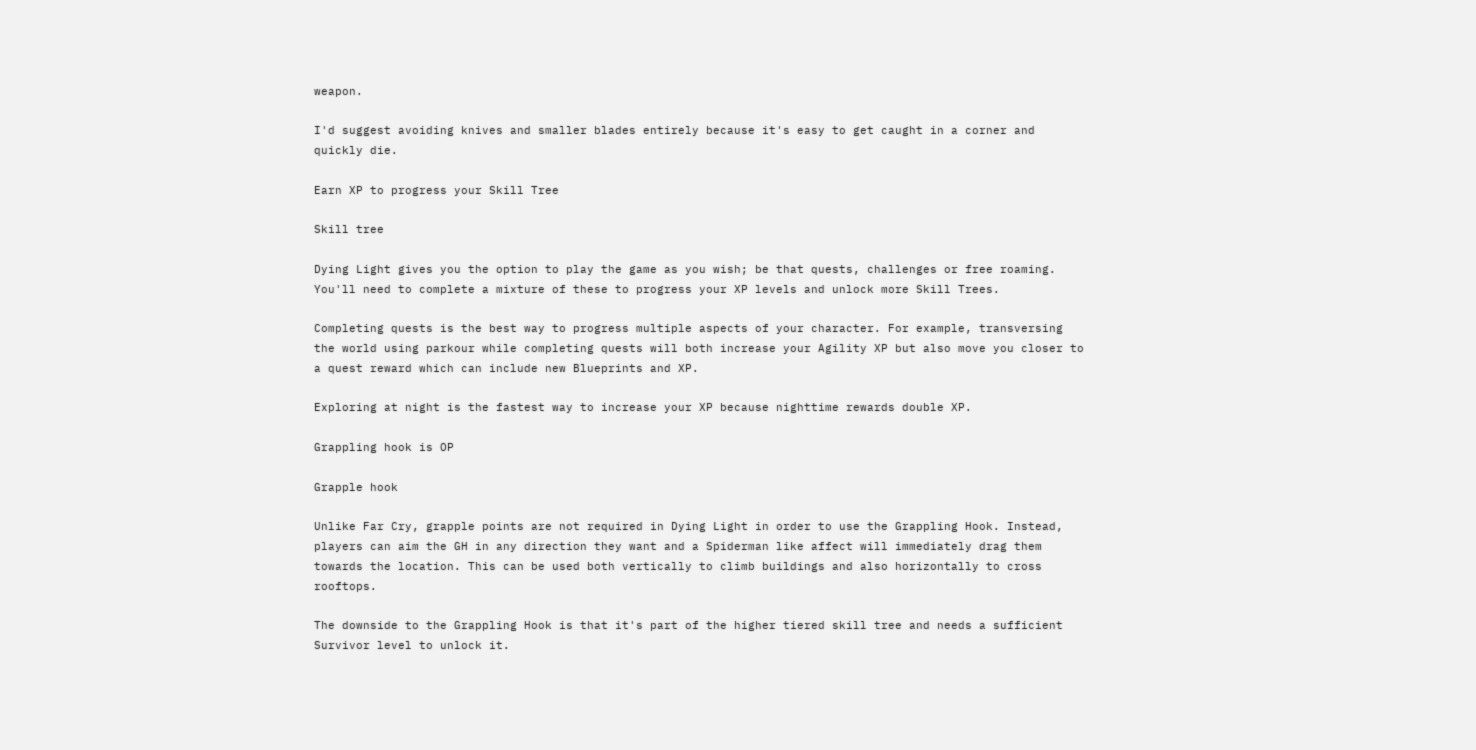weapon.

I'd suggest avoiding knives and smaller blades entirely because it's easy to get caught in a corner and quickly die.

Earn XP to progress your Skill Tree

Skill tree

Dying Light gives you the option to play the game as you wish; be that quests, challenges or free roaming. You'll need to complete a mixture of these to progress your XP levels and unlock more Skill Trees.

Completing quests is the best way to progress multiple aspects of your character. For example, transversing the world using parkour while completing quests will both increase your Agility XP but also move you closer to a quest reward which can include new Blueprints and XP.

Exploring at night is the fastest way to increase your XP because nighttime rewards double XP.

Grappling hook is OP

Grapple hook

Unlike Far Cry, grapple points are not required in Dying Light in order to use the Grappling Hook. Instead, players can aim the GH in any direction they want and a Spiderman like affect will immediately drag them towards the location. This can be used both vertically to climb buildings and also horizontally to cross rooftops.

The downside to the Grappling Hook is that it's part of the higher tiered skill tree and needs a sufficient Survivor level to unlock it.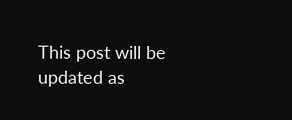This post will be updated as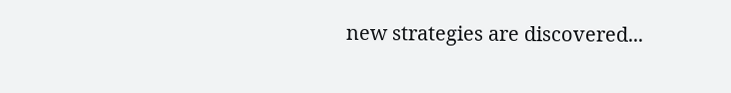new strategies are discovered...